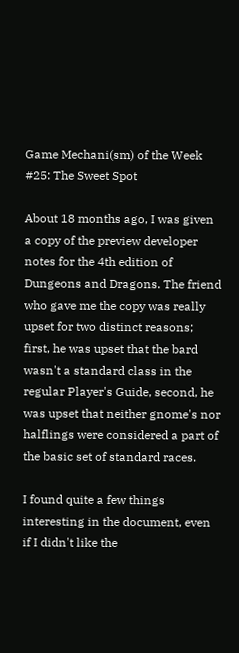Game Mechani(sm) of the Week #25: The Sweet Spot

About 18 months ago, I was given a copy of the preview developer notes for the 4th edition of Dungeons and Dragons. The friend who gave me the copy was really upset for two distinct reasons; first, he was upset that the bard wasn't a standard class in the regular Player's Guide, second, he was upset that neither gnome's nor halflings were considered a part of the basic set of standard races.

I found quite a few things interesting in the document, even if I didn't like the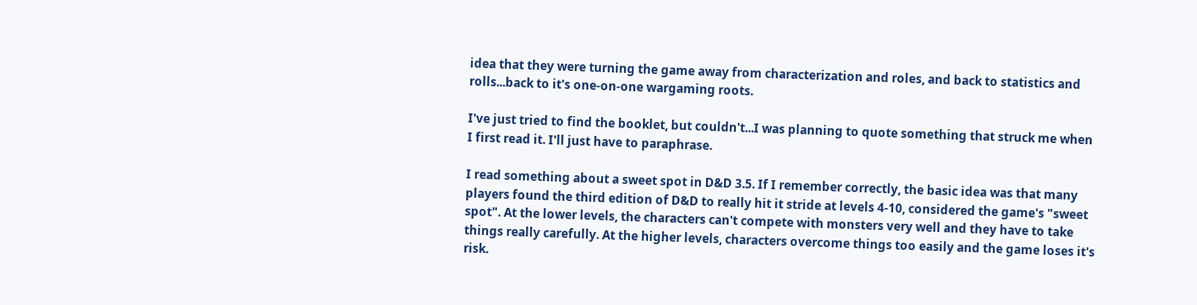idea that they were turning the game away from characterization and roles, and back to statistics and rolls...back to it's one-on-one wargaming roots.

I've just tried to find the booklet, but couldn't...I was planning to quote something that struck me when I first read it. I'll just have to paraphrase.

I read something about a sweet spot in D&D 3.5. If I remember correctly, the basic idea was that many players found the third edition of D&D to really hit it stride at levels 4-10, considered the game's "sweet spot". At the lower levels, the characters can't compete with monsters very well and they have to take things really carefully. At the higher levels, characters overcome things too easily and the game loses it's risk.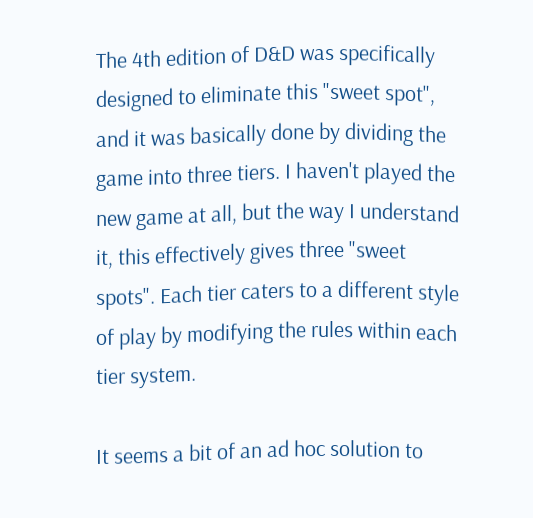The 4th edition of D&D was specifically designed to eliminate this "sweet spot", and it was basically done by dividing the game into three tiers. I haven't played the new game at all, but the way I understand it, this effectively gives three "sweet spots". Each tier caters to a different style of play by modifying the rules within each tier system.

It seems a bit of an ad hoc solution to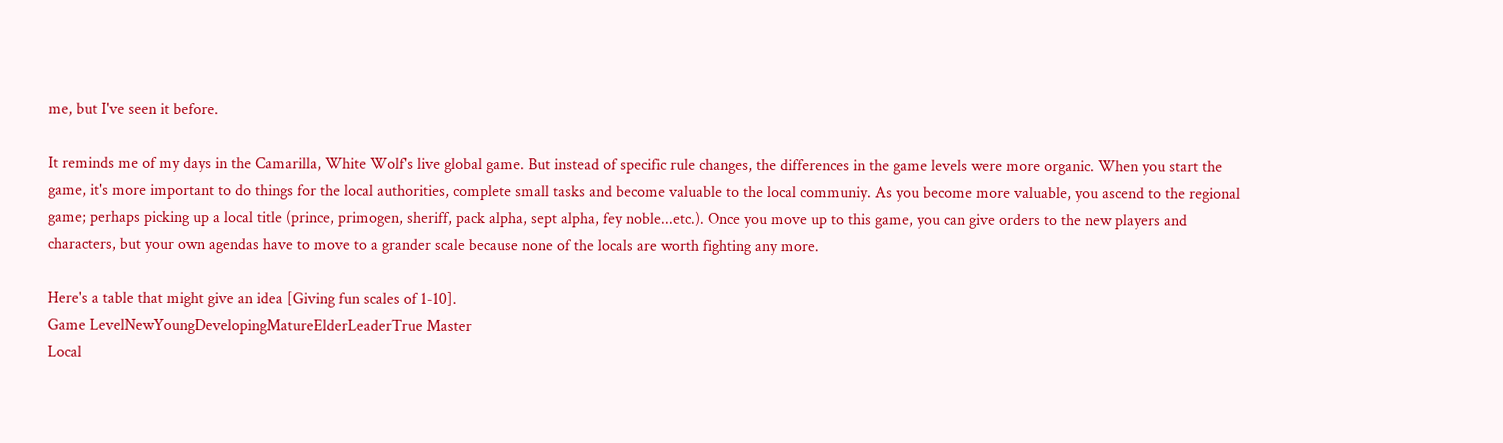me, but I've seen it before.

It reminds me of my days in the Camarilla, White Wolf's live global game. But instead of specific rule changes, the differences in the game levels were more organic. When you start the game, it's more important to do things for the local authorities, complete small tasks and become valuable to the local communiy. As you become more valuable, you ascend to the regional game; perhaps picking up a local title (prince, primogen, sheriff, pack alpha, sept alpha, fey noble...etc.). Once you move up to this game, you can give orders to the new players and characters, but your own agendas have to move to a grander scale because none of the locals are worth fighting any more.

Here's a table that might give an idea [Giving fun scales of 1-10].
Game LevelNewYoungDevelopingMatureElderLeaderTrue Master
Local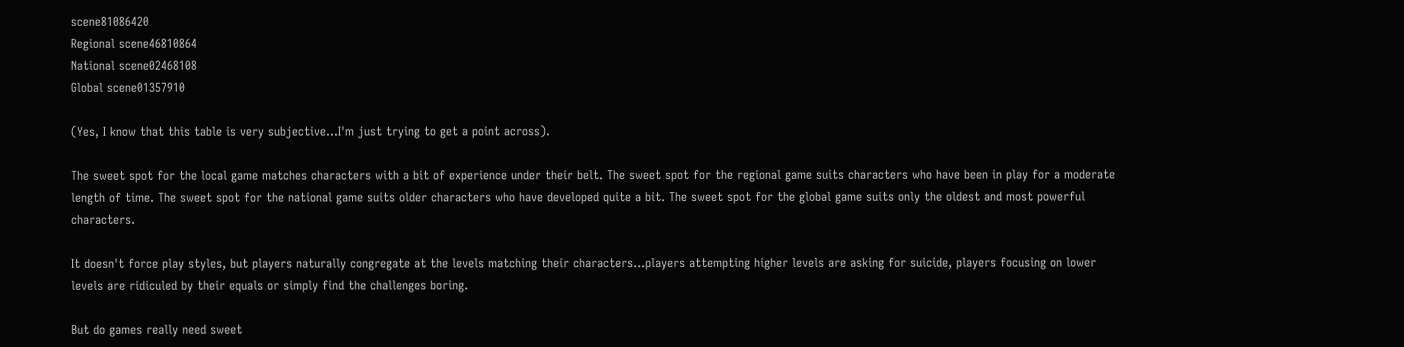scene81086420
Regional scene46810864
National scene02468108
Global scene01357910

(Yes, I know that this table is very subjective...I'm just trying to get a point across).

The sweet spot for the local game matches characters with a bit of experience under their belt. The sweet spot for the regional game suits characters who have been in play for a moderate length of time. The sweet spot for the national game suits older characters who have developed quite a bit. The sweet spot for the global game suits only the oldest and most powerful characters.

It doesn't force play styles, but players naturally congregate at the levels matching their characters...players attempting higher levels are asking for suicide, players focusing on lower levels are ridiculed by their equals or simply find the challenges boring.

But do games really need sweet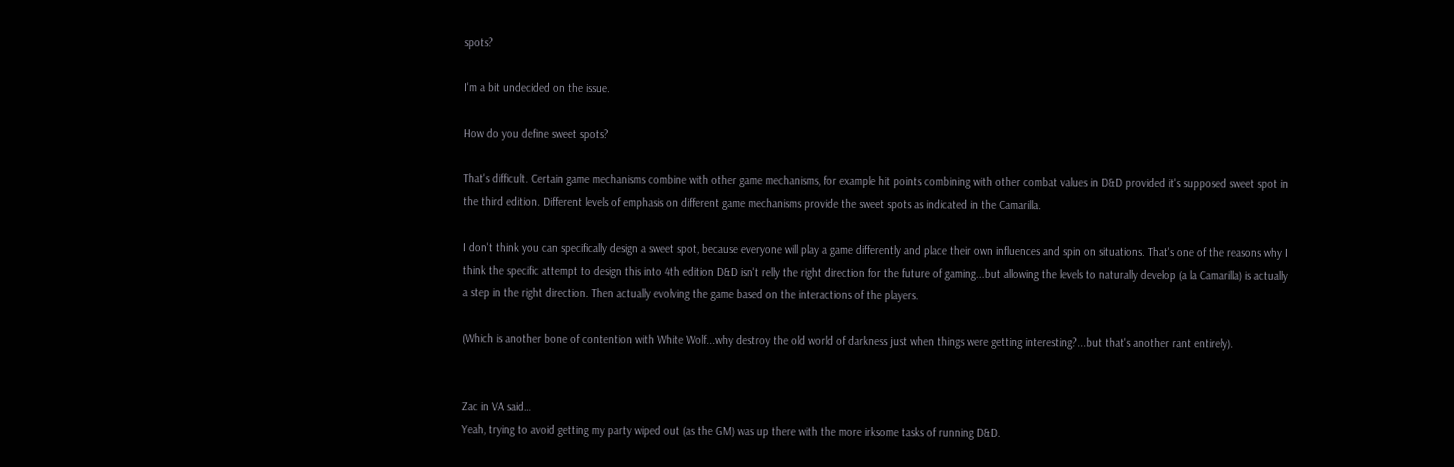spots?

I'm a bit undecided on the issue.

How do you define sweet spots?

That's difficult. Certain game mechanisms combine with other game mechanisms, for example hit points combining with other combat values in D&D provided it's supposed sweet spot in the third edition. Different levels of emphasis on different game mechanisms provide the sweet spots as indicated in the Camarilla.

I don't think you can specifically design a sweet spot, because everyone will play a game differently and place their own influences and spin on situations. That's one of the reasons why I think the specific attempt to design this into 4th edition D&D isn't relly the right direction for the future of gaming...but allowing the levels to naturally develop (a la Camarilla) is actually a step in the right direction. Then actually evolving the game based on the interactions of the players.

(Which is another bone of contention with White Wolf...why destroy the old world of darkness just when things were getting interesting?...but that's another rant entirely).


Zac in VA said…
Yeah, trying to avoid getting my party wiped out (as the GM) was up there with the more irksome tasks of running D&D.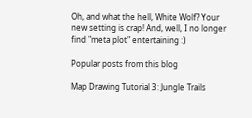Oh, and what the hell, White Wolf? Your new setting is crap! And, well, I no longer find "meta plot" entertaining :)

Popular posts from this blog

Map Drawing Tutorial 3: Jungle Trails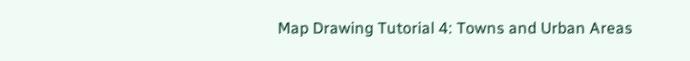Map Drawing Tutorial 4: Towns and Urban Areas